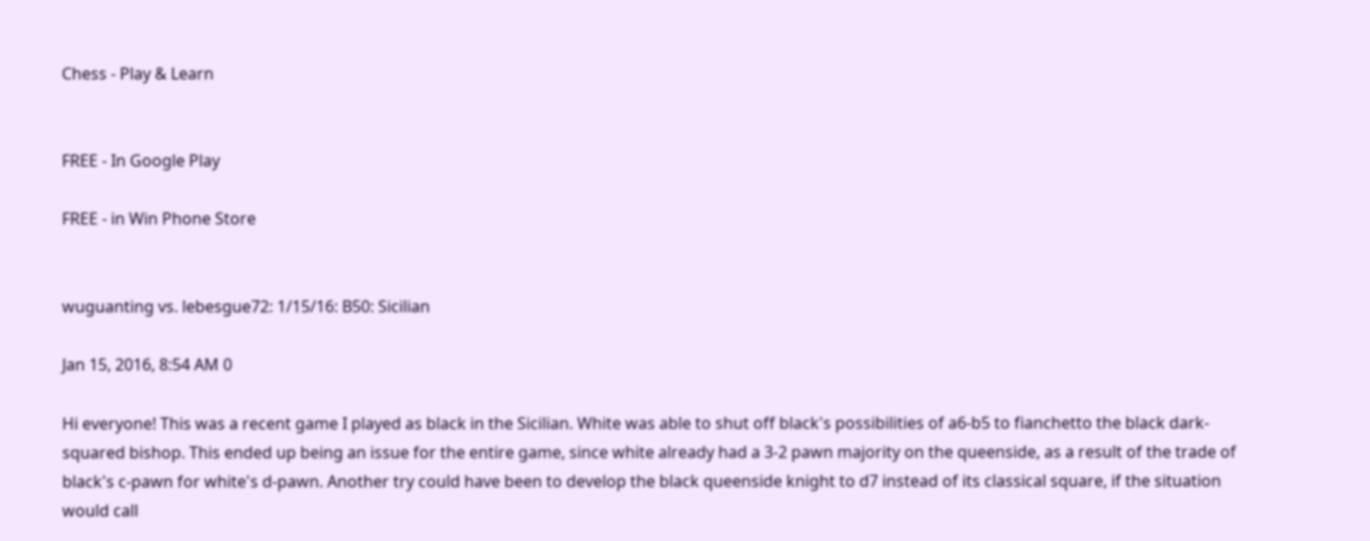Chess - Play & Learn


FREE - In Google Play

FREE - in Win Phone Store


wuguanting vs. lebesgue72: 1/15/16: B50: Sicilian

Jan 15, 2016, 8:54 AM 0

Hi everyone! This was a recent game I played as black in the Sicilian. White was able to shut off black's possibilities of a6-b5 to fianchetto the black dark-squared bishop. This ended up being an issue for the entire game, since white already had a 3-2 pawn majority on the queenside, as a result of the trade of black's c-pawn for white's d-pawn. Another try could have been to develop the black queenside knight to d7 instead of its classical square, if the situation would call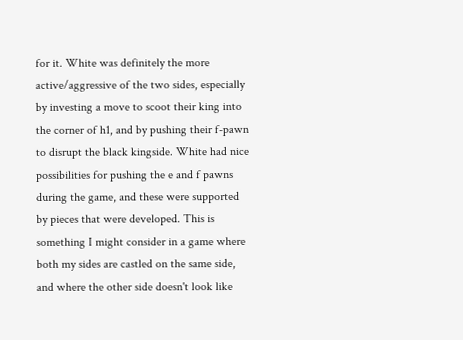for it. White was definitely the more active/aggressive of the two sides, especially by investing a move to scoot their king into the corner of h1, and by pushing their f-pawn to disrupt the black kingside. White had nice possibilities for pushing the e and f pawns during the game, and these were supported by pieces that were developed. This is something I might consider in a game where both my sides are castled on the same side, and where the other side doesn't look like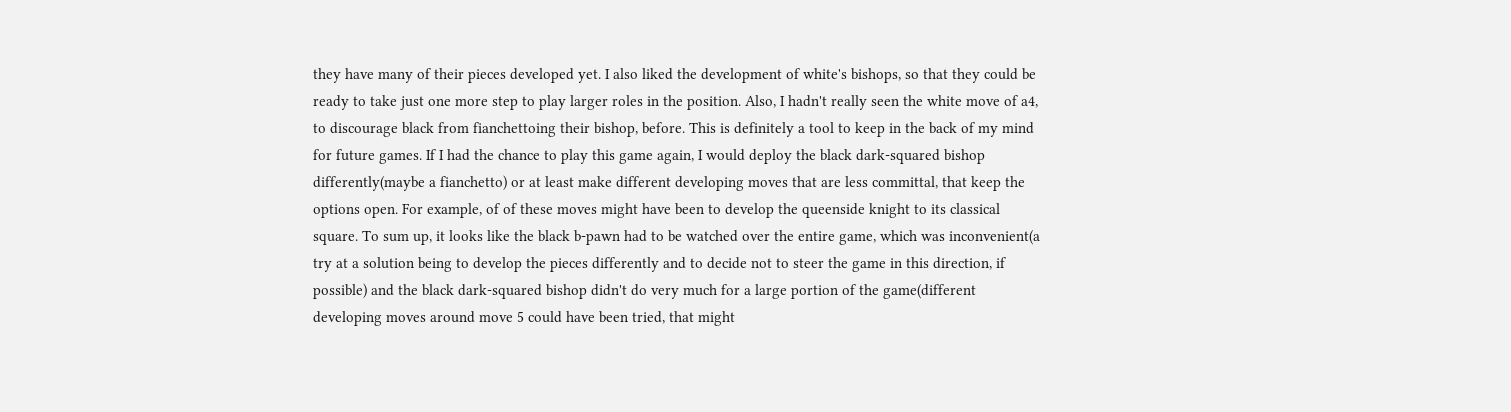they have many of their pieces developed yet. I also liked the development of white's bishops, so that they could be ready to take just one more step to play larger roles in the position. Also, I hadn't really seen the white move of a4, to discourage black from fianchettoing their bishop, before. This is definitely a tool to keep in the back of my mind for future games. If I had the chance to play this game again, I would deploy the black dark-squared bishop differently(maybe a fianchetto) or at least make different developing moves that are less committal, that keep the options open. For example, of of these moves might have been to develop the queenside knight to its classical square. To sum up, it looks like the black b-pawn had to be watched over the entire game, which was inconvenient(a try at a solution being to develop the pieces differently and to decide not to steer the game in this direction, if possible) and the black dark-squared bishop didn't do very much for a large portion of the game(different developing moves around move 5 could have been tried, that might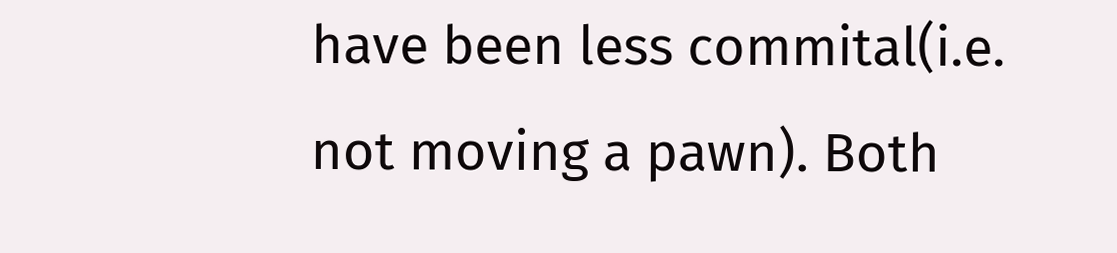have been less commital(i.e. not moving a pawn). Both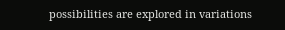possibilities are explored in variations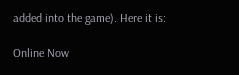added into the game). Here it is:

Online Now